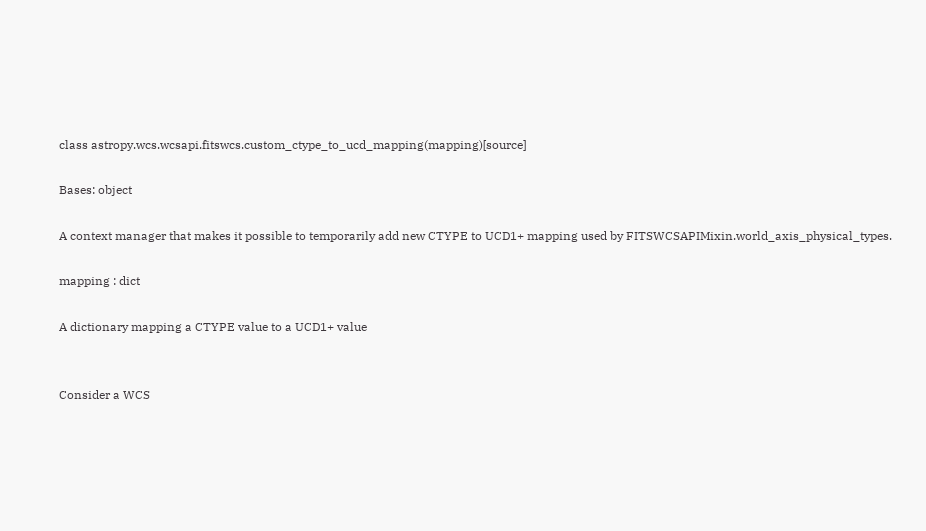class astropy.wcs.wcsapi.fitswcs.custom_ctype_to_ucd_mapping(mapping)[source]

Bases: object

A context manager that makes it possible to temporarily add new CTYPE to UCD1+ mapping used by FITSWCSAPIMixin.world_axis_physical_types.

mapping : dict

A dictionary mapping a CTYPE value to a UCD1+ value


Consider a WCS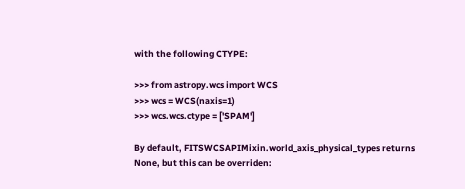with the following CTYPE:

>>> from astropy.wcs import WCS
>>> wcs = WCS(naxis=1)
>>> wcs.wcs.ctype = ['SPAM']

By default, FITSWCSAPIMixin.world_axis_physical_types returns None, but this can be overriden: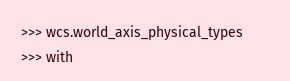>>> wcs.world_axis_physical_types
>>> with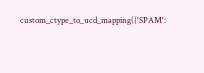custom_ctype_to_ucd_mapping({'SPAM':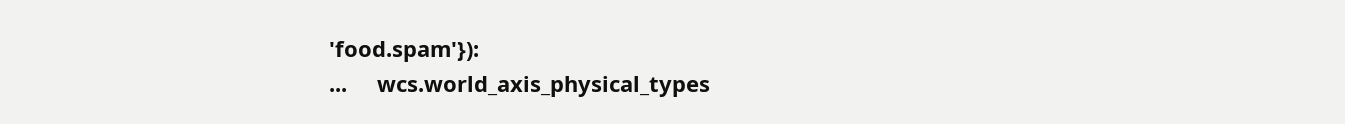'food.spam'}):
...     wcs.world_axis_physical_types